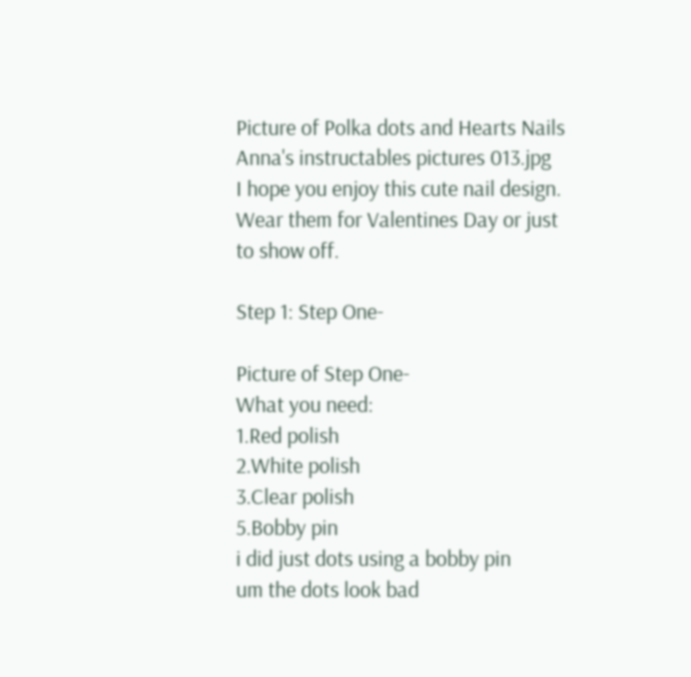Picture of Polka dots and Hearts Nails
Anna's instructables pictures 013.jpg
I hope you enjoy this cute nail design.
Wear them for Valentines Day or just
to show off.

Step 1: Step One-

Picture of Step One-
What you need:
1.Red polish
2.White polish
3.Clear polish
5.Bobby pin
i did just dots using a bobby pin
um the dots look bad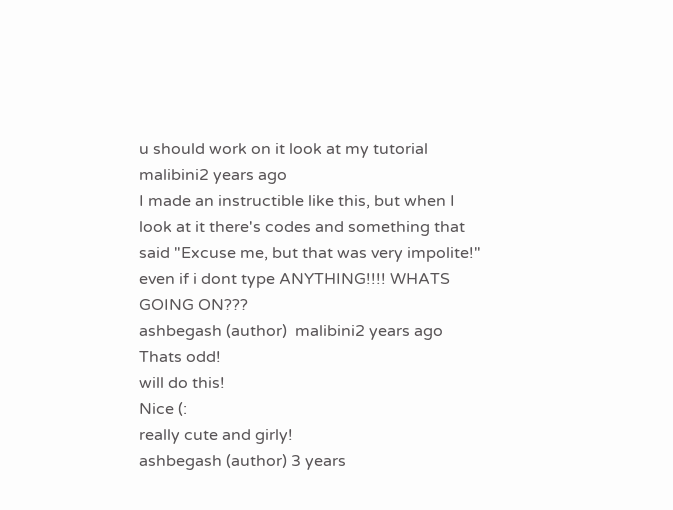u should work on it look at my tutorial
malibini2 years ago
I made an instructible like this, but when I look at it there's codes and something that said "Excuse me, but that was very impolite!" even if i dont type ANYTHING!!!! WHATS GOING ON???
ashbegash (author)  malibini2 years ago
Thats odd!
will do this!
Nice (:
really cute and girly!
ashbegash (author) 3 years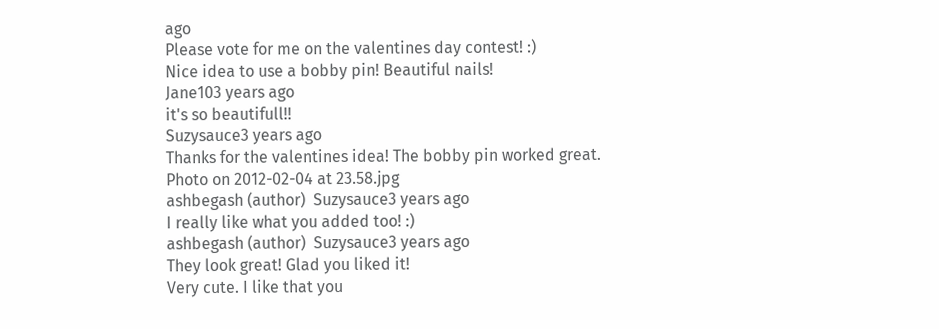ago
Please vote for me on the valentines day contest! :)
Nice idea to use a bobby pin! Beautiful nails!
Jane103 years ago
it's so beautifull!!
Suzysauce3 years ago
Thanks for the valentines idea! The bobby pin worked great.
Photo on 2012-02-04 at 23.58.jpg
ashbegash (author)  Suzysauce3 years ago
I really like what you added too! :)
ashbegash (author)  Suzysauce3 years ago
They look great! Glad you liked it!
Very cute. I like that you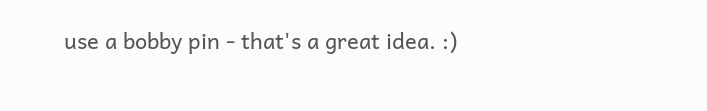use a bobby pin - that's a great idea. :)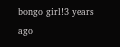bongo girl!3 years ago